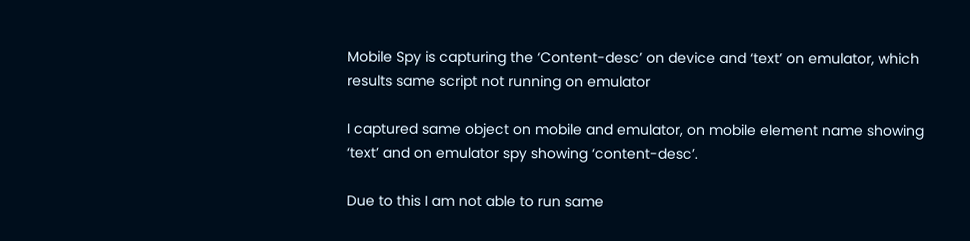Mobile Spy is capturing the ‘Content-desc’ on device and ‘text’ on emulator, which results same script not running on emulator

I captured same object on mobile and emulator, on mobile element name showing ‘text’ and on emulator spy showing ‘content-desc’.

Due to this I am not able to run same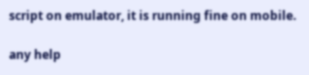script on emulator, it is running fine on mobile.

any help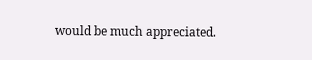would be much appreciated.